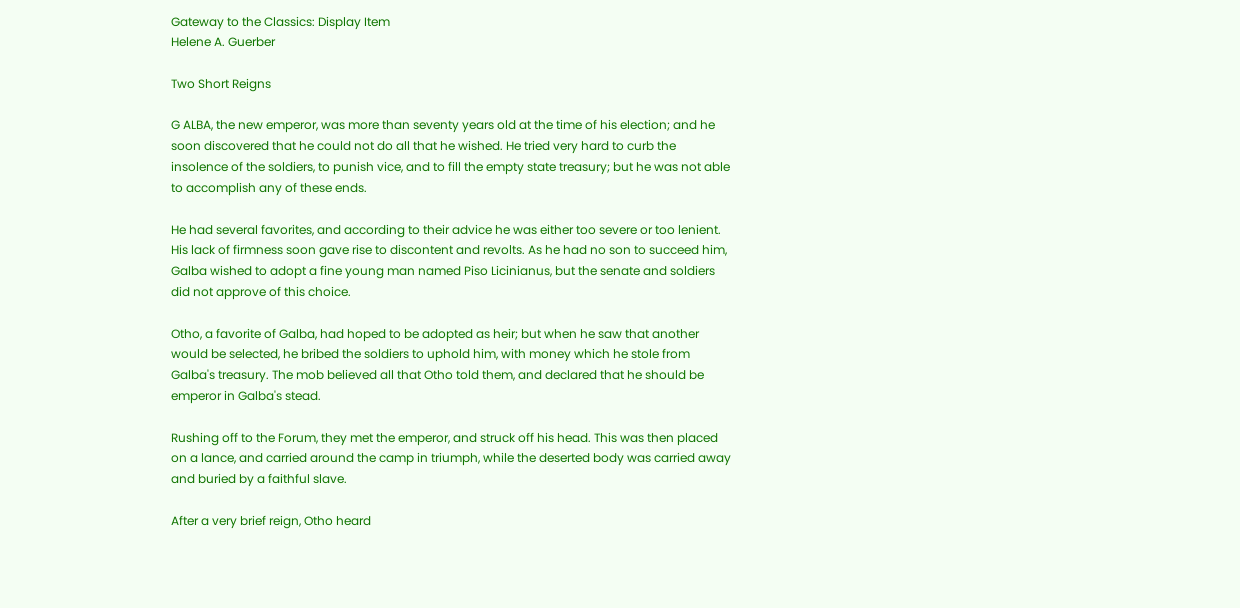Gateway to the Classics: Display Item
Helene A. Guerber

Two Short Reigns

G ALBA, the new emperor, was more than seventy years old at the time of his election; and he soon discovered that he could not do all that he wished. He tried very hard to curb the insolence of the soldiers, to punish vice, and to fill the empty state treasury; but he was not able to accomplish any of these ends.

He had several favorites, and according to their advice he was either too severe or too lenient. His lack of firmness soon gave rise to discontent and revolts. As he had no son to succeed him, Galba wished to adopt a fine young man named Piso Licinianus, but the senate and soldiers did not approve of this choice.

Otho, a favorite of Galba, had hoped to be adopted as heir; but when he saw that another would be selected, he bribed the soldiers to uphold him, with money which he stole from Galba's treasury. The mob believed all that Otho told them, and declared that he should be emperor in Galba's stead.

Rushing off to the Forum, they met the emperor, and struck off his head. This was then placed on a lance, and carried around the camp in triumph, while the deserted body was carried away and buried by a faithful slave.

After a very brief reign, Otho heard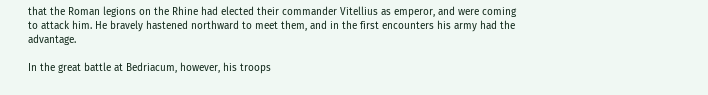that the Roman legions on the Rhine had elected their commander Vitellius as emperor, and were coming to attack him. He bravely hastened northward to meet them, and in the first encounters his army had the advantage.

In the great battle at Bedriacum, however, his troops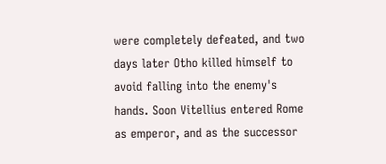were completely defeated, and two days later Otho killed himself to avoid falling into the enemy's hands. Soon Vitellius entered Rome as emperor, and as the successor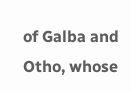of Galba and Otho, whose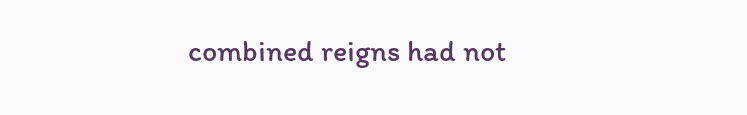combined reigns had not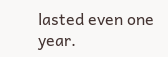lasted even one year.